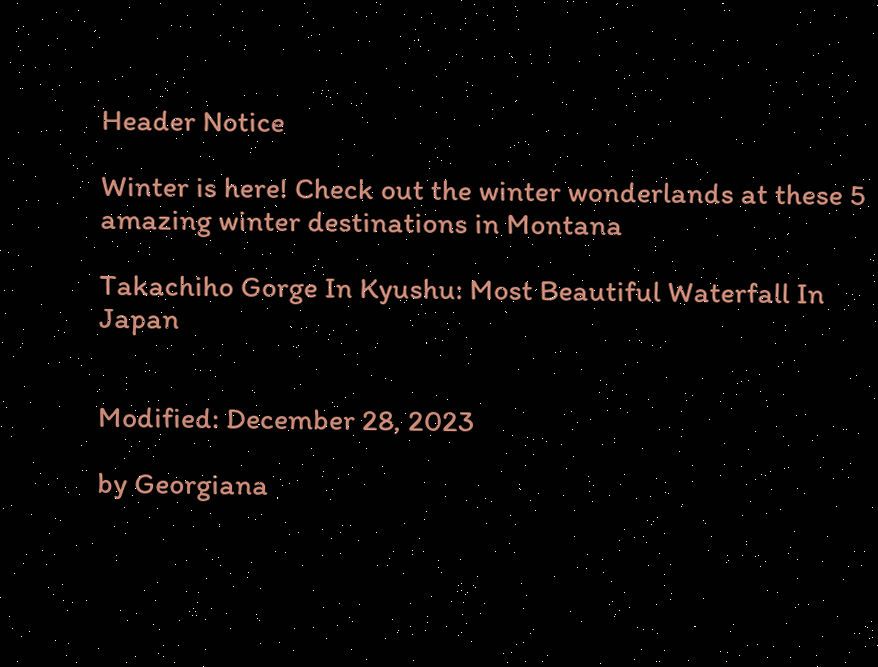Header Notice

Winter is here! Check out the winter wonderlands at these 5 amazing winter destinations in Montana

Takachiho Gorge In Kyushu: Most Beautiful Waterfall In Japan


Modified: December 28, 2023

by Georgiana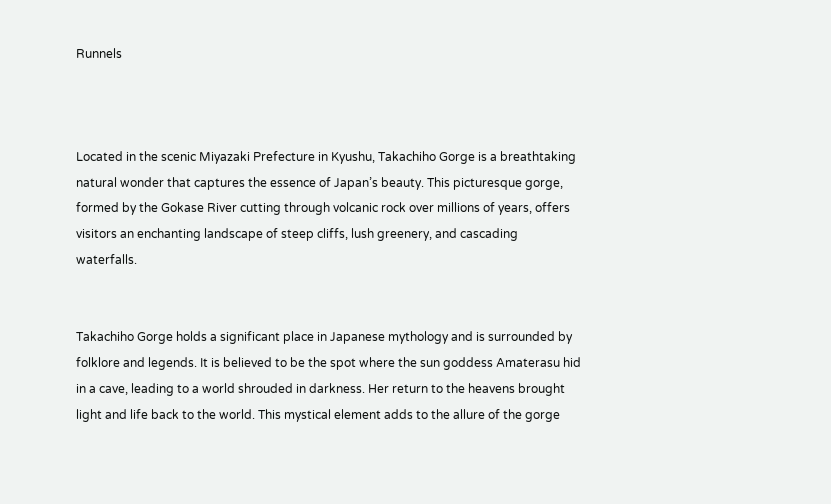Runnels



Located in the scenic Miyazaki Prefecture in Kyushu, Takachiho Gorge is a breathtaking natural wonder that captures the essence of Japan’s beauty. This picturesque gorge, formed by the Gokase River cutting through volcanic rock over millions of years, offers visitors an enchanting landscape of steep cliffs, lush greenery, and cascading waterfalls.


Takachiho Gorge holds a significant place in Japanese mythology and is surrounded by folklore and legends. It is believed to be the spot where the sun goddess Amaterasu hid in a cave, leading to a world shrouded in darkness. Her return to the heavens brought light and life back to the world. This mystical element adds to the allure of the gorge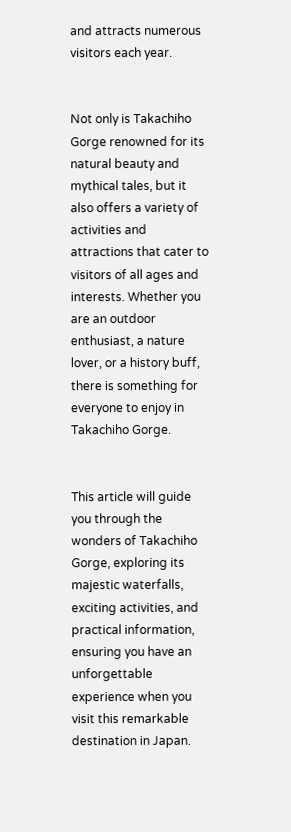and attracts numerous visitors each year.


Not only is Takachiho Gorge renowned for its natural beauty and mythical tales, but it also offers a variety of activities and attractions that cater to visitors of all ages and interests. Whether you are an outdoor enthusiast, a nature lover, or a history buff, there is something for everyone to enjoy in Takachiho Gorge.


This article will guide you through the wonders of Takachiho Gorge, exploring its majestic waterfalls, exciting activities, and practical information, ensuring you have an unforgettable experience when you visit this remarkable destination in Japan.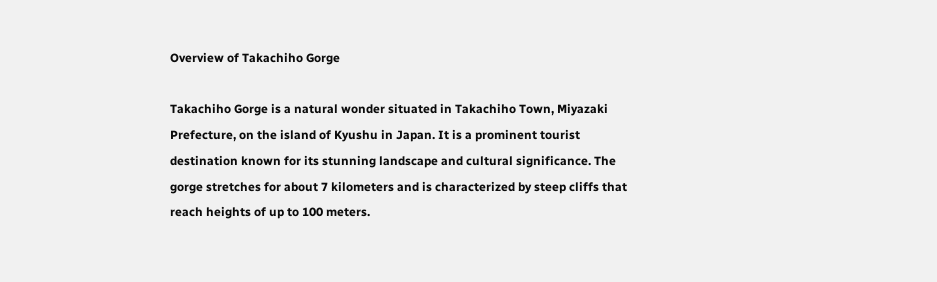Overview of Takachiho Gorge

Takachiho Gorge is a natural wonder situated in Takachiho Town, Miyazaki Prefecture, on the island of Kyushu in Japan. It is a prominent tourist destination known for its stunning landscape and cultural significance. The gorge stretches for about 7 kilometers and is characterized by steep cliffs that reach heights of up to 100 meters.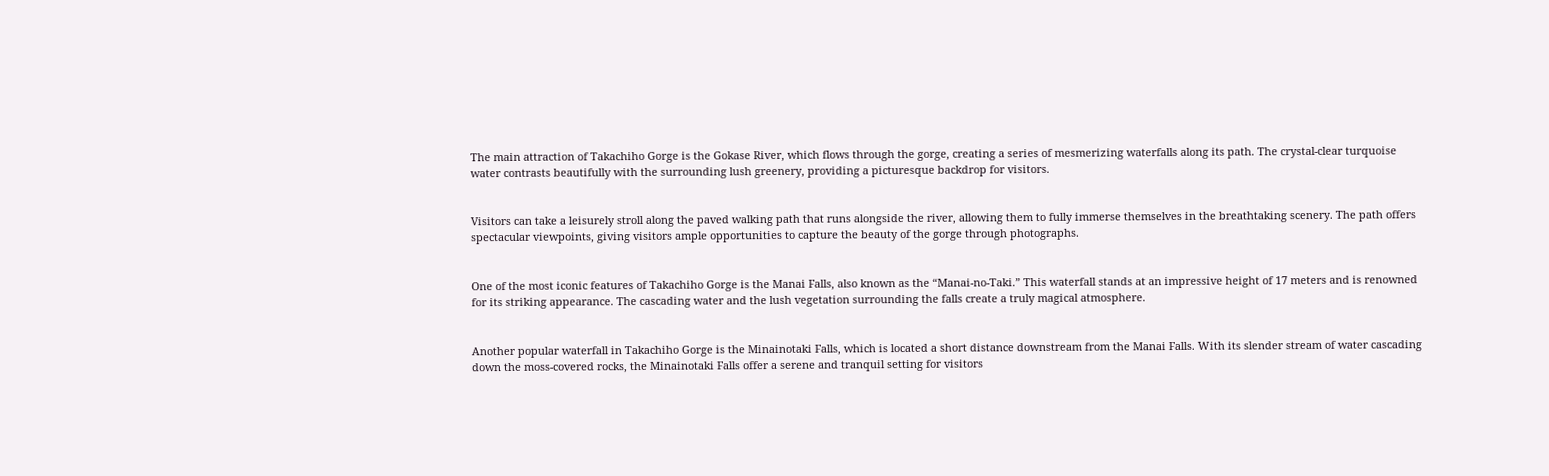The main attraction of Takachiho Gorge is the Gokase River, which flows through the gorge, creating a series of mesmerizing waterfalls along its path. The crystal-clear turquoise water contrasts beautifully with the surrounding lush greenery, providing a picturesque backdrop for visitors.


Visitors can take a leisurely stroll along the paved walking path that runs alongside the river, allowing them to fully immerse themselves in the breathtaking scenery. The path offers spectacular viewpoints, giving visitors ample opportunities to capture the beauty of the gorge through photographs.


One of the most iconic features of Takachiho Gorge is the Manai Falls, also known as the “Manai-no-Taki.” This waterfall stands at an impressive height of 17 meters and is renowned for its striking appearance. The cascading water and the lush vegetation surrounding the falls create a truly magical atmosphere.


Another popular waterfall in Takachiho Gorge is the Minainotaki Falls, which is located a short distance downstream from the Manai Falls. With its slender stream of water cascading down the moss-covered rocks, the Minainotaki Falls offer a serene and tranquil setting for visitors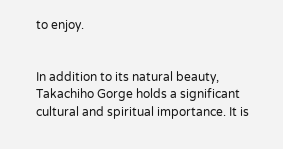to enjoy.


In addition to its natural beauty, Takachiho Gorge holds a significant cultural and spiritual importance. It is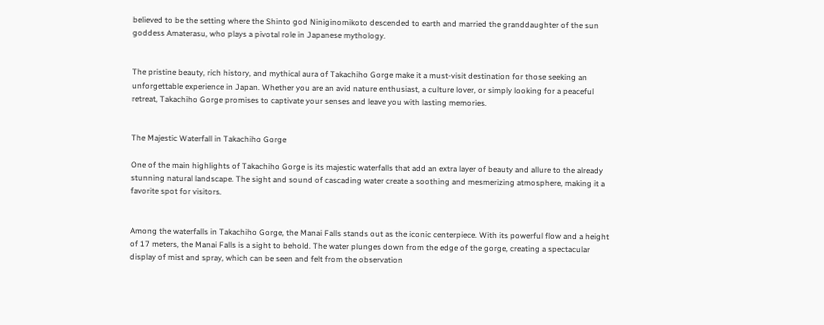believed to be the setting where the Shinto god Niniginomikoto descended to earth and married the granddaughter of the sun goddess Amaterasu, who plays a pivotal role in Japanese mythology.


The pristine beauty, rich history, and mythical aura of Takachiho Gorge make it a must-visit destination for those seeking an unforgettable experience in Japan. Whether you are an avid nature enthusiast, a culture lover, or simply looking for a peaceful retreat, Takachiho Gorge promises to captivate your senses and leave you with lasting memories.


The Majestic Waterfall in Takachiho Gorge

One of the main highlights of Takachiho Gorge is its majestic waterfalls that add an extra layer of beauty and allure to the already stunning natural landscape. The sight and sound of cascading water create a soothing and mesmerizing atmosphere, making it a favorite spot for visitors.


Among the waterfalls in Takachiho Gorge, the Manai Falls stands out as the iconic centerpiece. With its powerful flow and a height of 17 meters, the Manai Falls is a sight to behold. The water plunges down from the edge of the gorge, creating a spectacular display of mist and spray, which can be seen and felt from the observation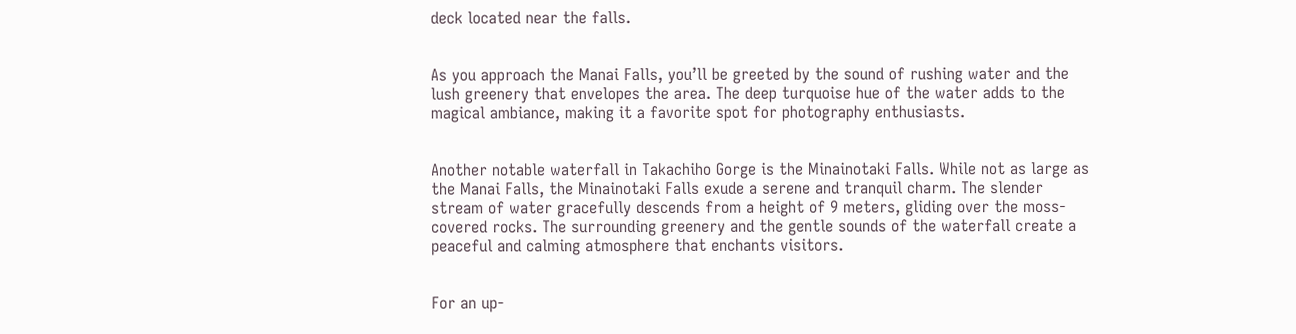deck located near the falls.


As you approach the Manai Falls, you’ll be greeted by the sound of rushing water and the lush greenery that envelopes the area. The deep turquoise hue of the water adds to the magical ambiance, making it a favorite spot for photography enthusiasts.


Another notable waterfall in Takachiho Gorge is the Minainotaki Falls. While not as large as the Manai Falls, the Minainotaki Falls exude a serene and tranquil charm. The slender stream of water gracefully descends from a height of 9 meters, gliding over the moss-covered rocks. The surrounding greenery and the gentle sounds of the waterfall create a peaceful and calming atmosphere that enchants visitors.


For an up-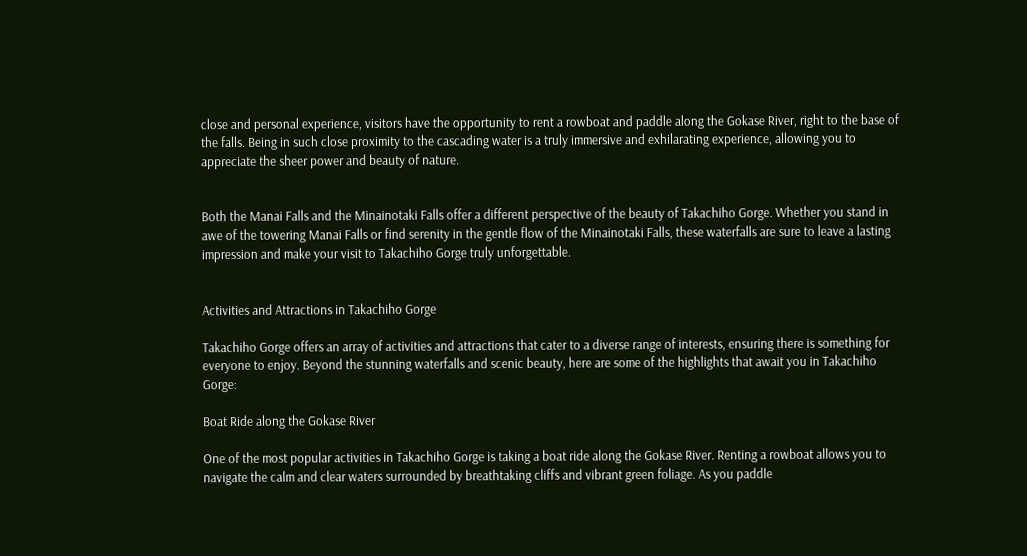close and personal experience, visitors have the opportunity to rent a rowboat and paddle along the Gokase River, right to the base of the falls. Being in such close proximity to the cascading water is a truly immersive and exhilarating experience, allowing you to appreciate the sheer power and beauty of nature.


Both the Manai Falls and the Minainotaki Falls offer a different perspective of the beauty of Takachiho Gorge. Whether you stand in awe of the towering Manai Falls or find serenity in the gentle flow of the Minainotaki Falls, these waterfalls are sure to leave a lasting impression and make your visit to Takachiho Gorge truly unforgettable.


Activities and Attractions in Takachiho Gorge

Takachiho Gorge offers an array of activities and attractions that cater to a diverse range of interests, ensuring there is something for everyone to enjoy. Beyond the stunning waterfalls and scenic beauty, here are some of the highlights that await you in Takachiho Gorge:

Boat Ride along the Gokase River

One of the most popular activities in Takachiho Gorge is taking a boat ride along the Gokase River. Renting a rowboat allows you to navigate the calm and clear waters surrounded by breathtaking cliffs and vibrant green foliage. As you paddle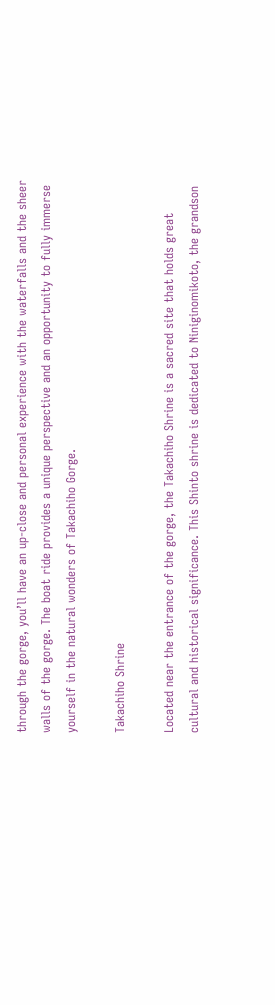through the gorge, you’ll have an up-close and personal experience with the waterfalls and the sheer walls of the gorge. The boat ride provides a unique perspective and an opportunity to fully immerse yourself in the natural wonders of Takachiho Gorge.

Takachiho Shrine

Located near the entrance of the gorge, the Takachiho Shrine is a sacred site that holds great cultural and historical significance. This Shinto shrine is dedicated to Niniginomikoto, the grandson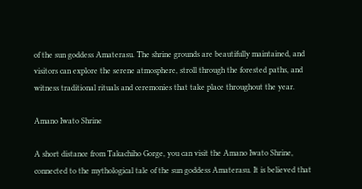of the sun goddess Amaterasu. The shrine grounds are beautifully maintained, and visitors can explore the serene atmosphere, stroll through the forested paths, and witness traditional rituals and ceremonies that take place throughout the year.

Amano Iwato Shrine

A short distance from Takachiho Gorge, you can visit the Amano Iwato Shrine, connected to the mythological tale of the sun goddess Amaterasu. It is believed that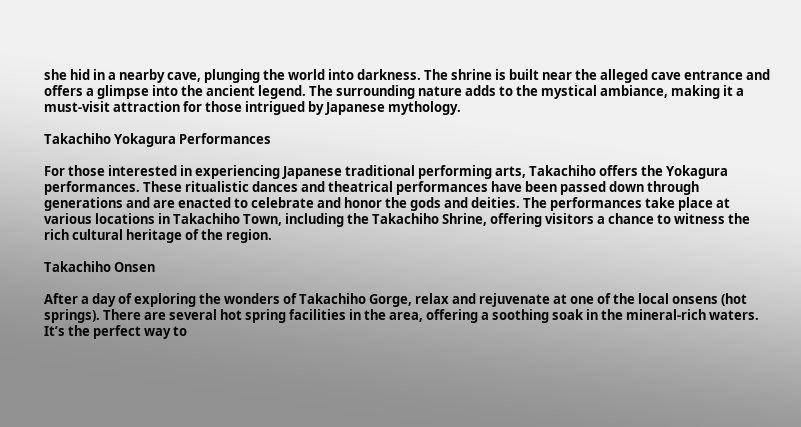she hid in a nearby cave, plunging the world into darkness. The shrine is built near the alleged cave entrance and offers a glimpse into the ancient legend. The surrounding nature adds to the mystical ambiance, making it a must-visit attraction for those intrigued by Japanese mythology.

Takachiho Yokagura Performances

For those interested in experiencing Japanese traditional performing arts, Takachiho offers the Yokagura performances. These ritualistic dances and theatrical performances have been passed down through generations and are enacted to celebrate and honor the gods and deities. The performances take place at various locations in Takachiho Town, including the Takachiho Shrine, offering visitors a chance to witness the rich cultural heritage of the region.

Takachiho Onsen

After a day of exploring the wonders of Takachiho Gorge, relax and rejuvenate at one of the local onsens (hot springs). There are several hot spring facilities in the area, offering a soothing soak in the mineral-rich waters. It’s the perfect way to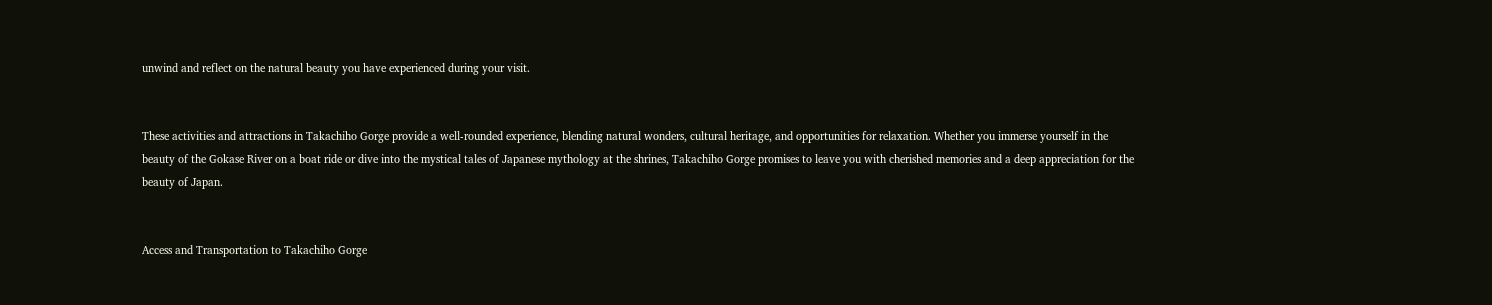unwind and reflect on the natural beauty you have experienced during your visit.


These activities and attractions in Takachiho Gorge provide a well-rounded experience, blending natural wonders, cultural heritage, and opportunities for relaxation. Whether you immerse yourself in the beauty of the Gokase River on a boat ride or dive into the mystical tales of Japanese mythology at the shrines, Takachiho Gorge promises to leave you with cherished memories and a deep appreciation for the beauty of Japan.


Access and Transportation to Takachiho Gorge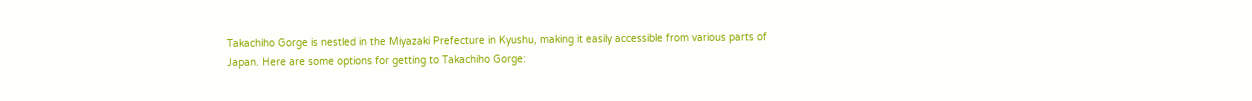Takachiho Gorge is nestled in the Miyazaki Prefecture in Kyushu, making it easily accessible from various parts of Japan. Here are some options for getting to Takachiho Gorge: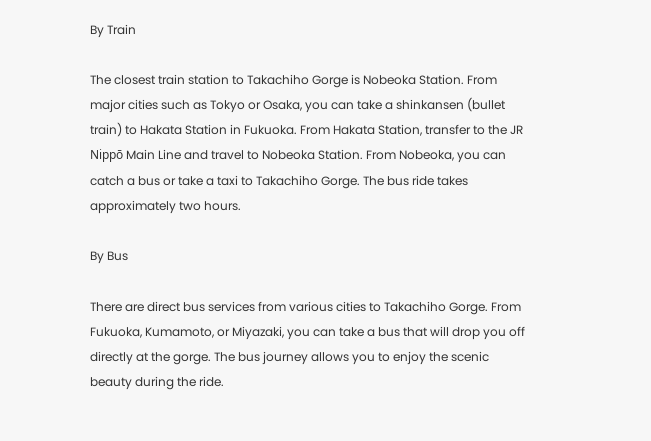By Train

The closest train station to Takachiho Gorge is Nobeoka Station. From major cities such as Tokyo or Osaka, you can take a shinkansen (bullet train) to Hakata Station in Fukuoka. From Hakata Station, transfer to the JR Nippō Main Line and travel to Nobeoka Station. From Nobeoka, you can catch a bus or take a taxi to Takachiho Gorge. The bus ride takes approximately two hours.

By Bus

There are direct bus services from various cities to Takachiho Gorge. From Fukuoka, Kumamoto, or Miyazaki, you can take a bus that will drop you off directly at the gorge. The bus journey allows you to enjoy the scenic beauty during the ride.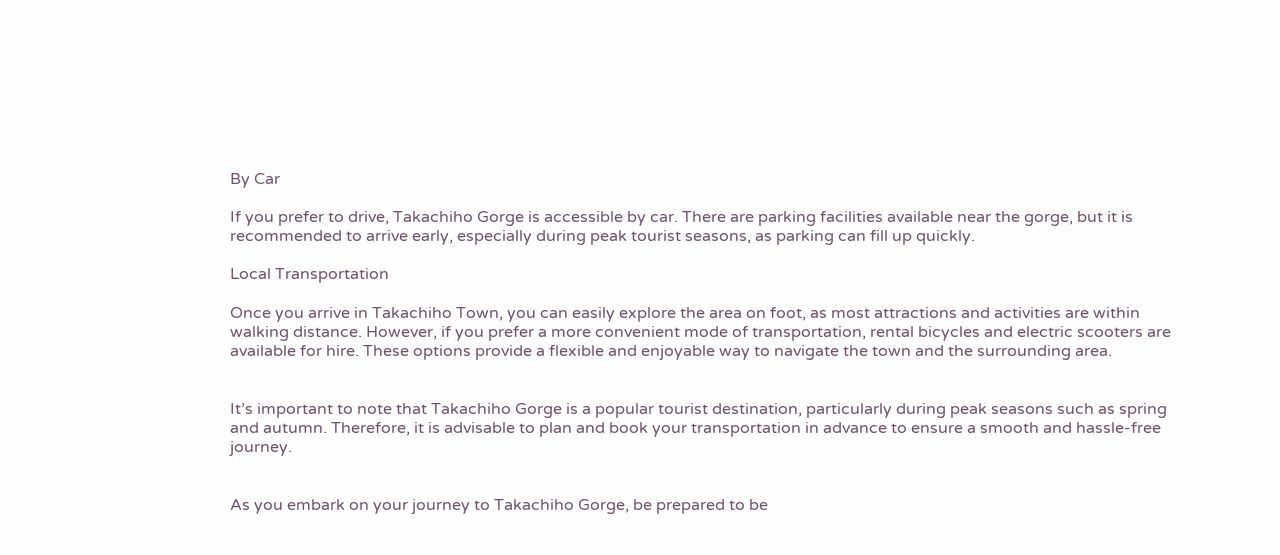By Car

If you prefer to drive, Takachiho Gorge is accessible by car. There are parking facilities available near the gorge, but it is recommended to arrive early, especially during peak tourist seasons, as parking can fill up quickly.

Local Transportation

Once you arrive in Takachiho Town, you can easily explore the area on foot, as most attractions and activities are within walking distance. However, if you prefer a more convenient mode of transportation, rental bicycles and electric scooters are available for hire. These options provide a flexible and enjoyable way to navigate the town and the surrounding area.


It’s important to note that Takachiho Gorge is a popular tourist destination, particularly during peak seasons such as spring and autumn. Therefore, it is advisable to plan and book your transportation in advance to ensure a smooth and hassle-free journey.


As you embark on your journey to Takachiho Gorge, be prepared to be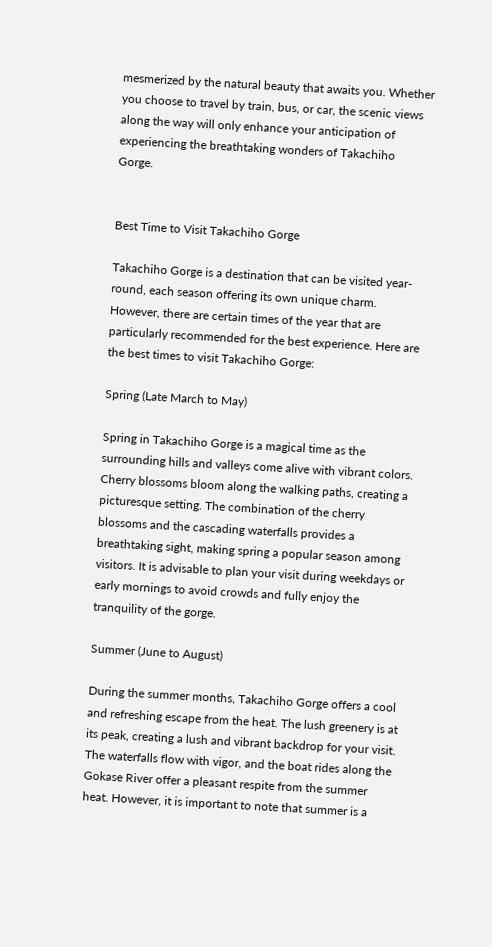mesmerized by the natural beauty that awaits you. Whether you choose to travel by train, bus, or car, the scenic views along the way will only enhance your anticipation of experiencing the breathtaking wonders of Takachiho Gorge.


Best Time to Visit Takachiho Gorge

Takachiho Gorge is a destination that can be visited year-round, each season offering its own unique charm. However, there are certain times of the year that are particularly recommended for the best experience. Here are the best times to visit Takachiho Gorge:

Spring (Late March to May)

Spring in Takachiho Gorge is a magical time as the surrounding hills and valleys come alive with vibrant colors. Cherry blossoms bloom along the walking paths, creating a picturesque setting. The combination of the cherry blossoms and the cascading waterfalls provides a breathtaking sight, making spring a popular season among visitors. It is advisable to plan your visit during weekdays or early mornings to avoid crowds and fully enjoy the tranquility of the gorge.

Summer (June to August)

During the summer months, Takachiho Gorge offers a cool and refreshing escape from the heat. The lush greenery is at its peak, creating a lush and vibrant backdrop for your visit. The waterfalls flow with vigor, and the boat rides along the Gokase River offer a pleasant respite from the summer heat. However, it is important to note that summer is a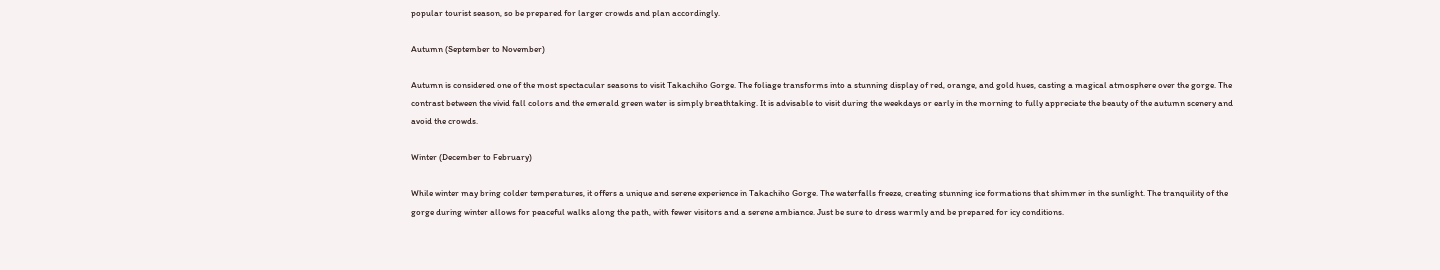popular tourist season, so be prepared for larger crowds and plan accordingly.

Autumn (September to November)

Autumn is considered one of the most spectacular seasons to visit Takachiho Gorge. The foliage transforms into a stunning display of red, orange, and gold hues, casting a magical atmosphere over the gorge. The contrast between the vivid fall colors and the emerald green water is simply breathtaking. It is advisable to visit during the weekdays or early in the morning to fully appreciate the beauty of the autumn scenery and avoid the crowds.

Winter (December to February)

While winter may bring colder temperatures, it offers a unique and serene experience in Takachiho Gorge. The waterfalls freeze, creating stunning ice formations that shimmer in the sunlight. The tranquility of the gorge during winter allows for peaceful walks along the path, with fewer visitors and a serene ambiance. Just be sure to dress warmly and be prepared for icy conditions.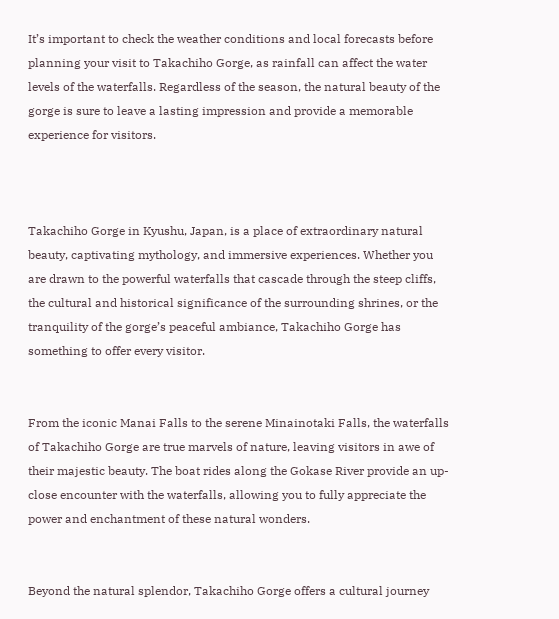It’s important to check the weather conditions and local forecasts before planning your visit to Takachiho Gorge, as rainfall can affect the water levels of the waterfalls. Regardless of the season, the natural beauty of the gorge is sure to leave a lasting impression and provide a memorable experience for visitors.



Takachiho Gorge in Kyushu, Japan, is a place of extraordinary natural beauty, captivating mythology, and immersive experiences. Whether you are drawn to the powerful waterfalls that cascade through the steep cliffs, the cultural and historical significance of the surrounding shrines, or the tranquility of the gorge’s peaceful ambiance, Takachiho Gorge has something to offer every visitor.


From the iconic Manai Falls to the serene Minainotaki Falls, the waterfalls of Takachiho Gorge are true marvels of nature, leaving visitors in awe of their majestic beauty. The boat rides along the Gokase River provide an up-close encounter with the waterfalls, allowing you to fully appreciate the power and enchantment of these natural wonders.


Beyond the natural splendor, Takachiho Gorge offers a cultural journey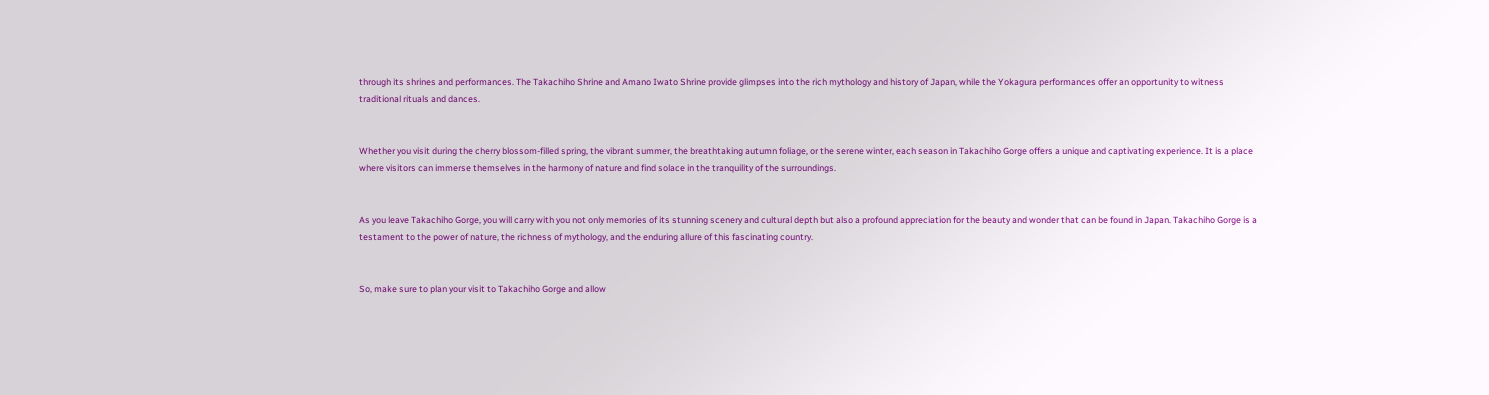through its shrines and performances. The Takachiho Shrine and Amano Iwato Shrine provide glimpses into the rich mythology and history of Japan, while the Yokagura performances offer an opportunity to witness traditional rituals and dances.


Whether you visit during the cherry blossom-filled spring, the vibrant summer, the breathtaking autumn foliage, or the serene winter, each season in Takachiho Gorge offers a unique and captivating experience. It is a place where visitors can immerse themselves in the harmony of nature and find solace in the tranquility of the surroundings.


As you leave Takachiho Gorge, you will carry with you not only memories of its stunning scenery and cultural depth but also a profound appreciation for the beauty and wonder that can be found in Japan. Takachiho Gorge is a testament to the power of nature, the richness of mythology, and the enduring allure of this fascinating country.


So, make sure to plan your visit to Takachiho Gorge and allow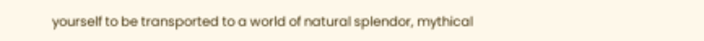yourself to be transported to a world of natural splendor, mythical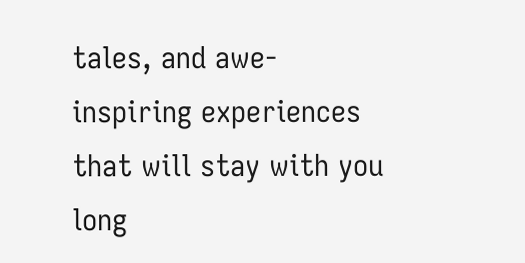tales, and awe-inspiring experiences that will stay with you long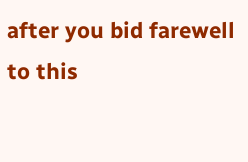after you bid farewell to this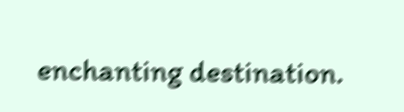enchanting destination.